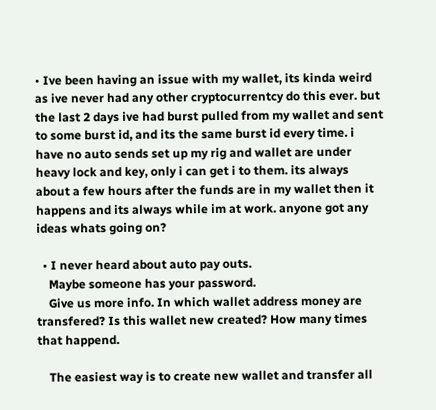• Ive been having an issue with my wallet, its kinda weird as ive never had any other cryptocurrentcy do this ever. but the last 2 days ive had burst pulled from my wallet and sent to some burst id, and its the same burst id every time. i have no auto sends set up my rig and wallet are under heavy lock and key, only i can get i to them. its always about a few hours after the funds are in my wallet then it happens and its always while im at work. anyone got any ideas whats going on?

  • I never heard about auto pay outs.
    Maybe someone has your password.
    Give us more info. In which wallet address money are transfered? Is this wallet new created? How many times that happend.

    The easiest way is to create new wallet and transfer all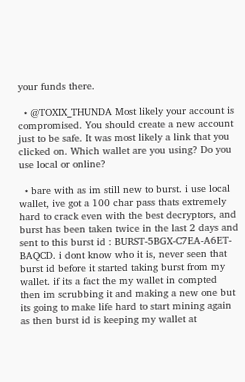your funds there.

  • @TOXIX_THUNDA Most likely your account is compromised. You should create a new account just to be safe. It was most likely a link that you clicked on. Which wallet are you using? Do you use local or online?

  • bare with as im still new to burst. i use local wallet, ive got a 100 char pass thats extremely hard to crack even with the best decryptors, and burst has been taken twice in the last 2 days and sent to this burst id : BURST-5BGX-C7EA-A6ET-BAQCD. i dont know who it is, never seen that burst id before it started taking burst from my wallet. if its a fact the my wallet in compted then im scrubbing it and making a new one but its going to make life hard to start mining again as then burst id is keeping my wallet at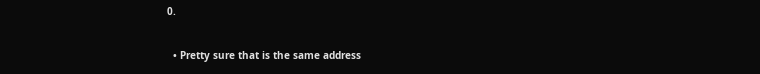0.

  • Pretty sure that is the same address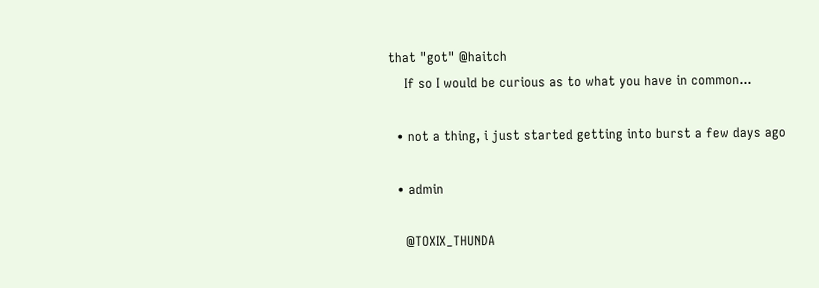that "got" @haitch
    If so I would be curious as to what you have in common...

  • not a thing, i just started getting into burst a few days ago

  • admin

    @TOXIX_THUNDA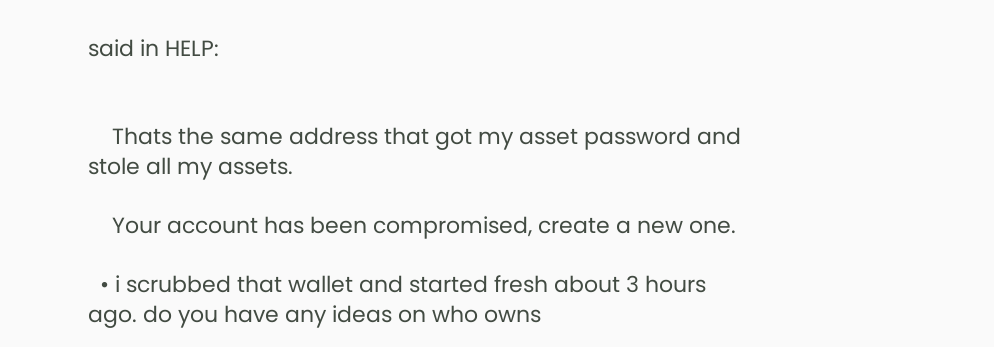said in HELP:


    Thats the same address that got my asset password and stole all my assets.

    Your account has been compromised, create a new one.

  • i scrubbed that wallet and started fresh about 3 hours ago. do you have any ideas on who owns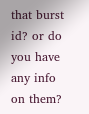that burst id? or do you have any info on them?